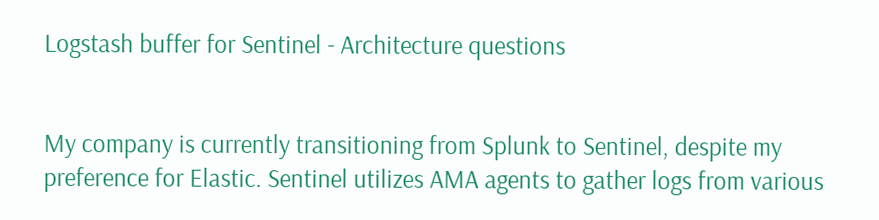Logstash buffer for Sentinel - Architecture questions


My company is currently transitioning from Splunk to Sentinel, despite my preference for Elastic. Sentinel utilizes AMA agents to gather logs from various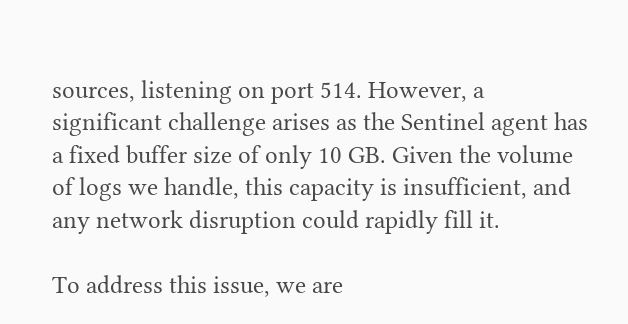sources, listening on port 514. However, a significant challenge arises as the Sentinel agent has a fixed buffer size of only 10 GB. Given the volume of logs we handle, this capacity is insufficient, and any network disruption could rapidly fill it.

To address this issue, we are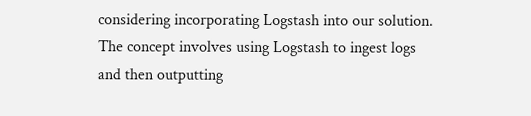considering incorporating Logstash into our solution. The concept involves using Logstash to ingest logs and then outputting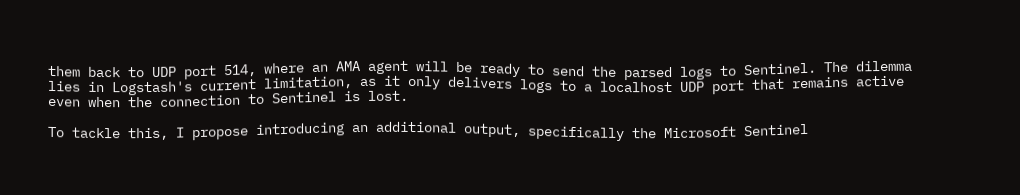them back to UDP port 514, where an AMA agent will be ready to send the parsed logs to Sentinel. The dilemma lies in Logstash's current limitation, as it only delivers logs to a localhost UDP port that remains active even when the connection to Sentinel is lost.

To tackle this, I propose introducing an additional output, specifically the Microsoft Sentinel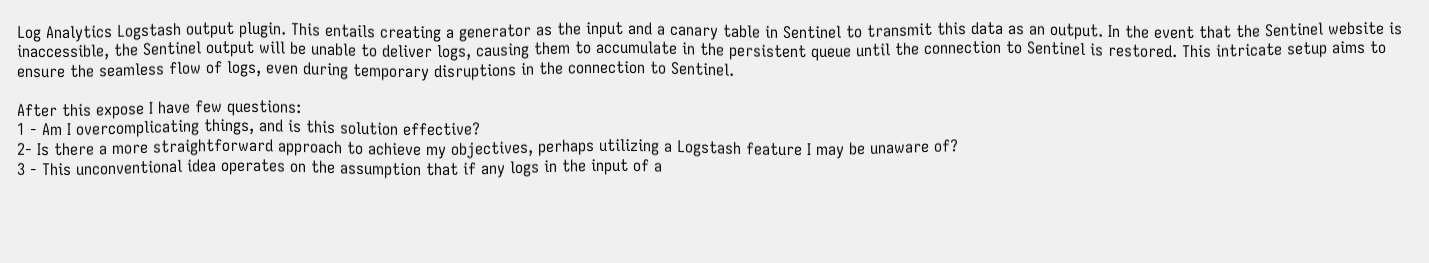Log Analytics Logstash output plugin. This entails creating a generator as the input and a canary table in Sentinel to transmit this data as an output. In the event that the Sentinel website is inaccessible, the Sentinel output will be unable to deliver logs, causing them to accumulate in the persistent queue until the connection to Sentinel is restored. This intricate setup aims to ensure the seamless flow of logs, even during temporary disruptions in the connection to Sentinel.

After this expose I have few questions:
1 - Am I overcomplicating things, and is this solution effective?
2- Is there a more straightforward approach to achieve my objectives, perhaps utilizing a Logstash feature I may be unaware of?
3 - This unconventional idea operates on the assumption that if any logs in the input of a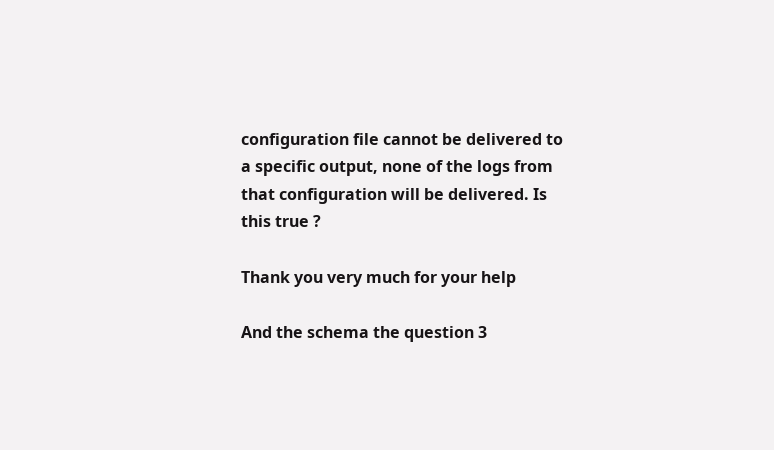configuration file cannot be delivered to a specific output, none of the logs from that configuration will be delivered. Is this true ?

Thank you very much for your help

And the schema the question 3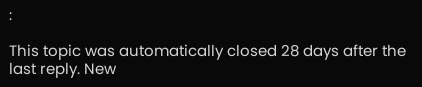:

This topic was automatically closed 28 days after the last reply. New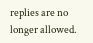replies are no longer allowed.